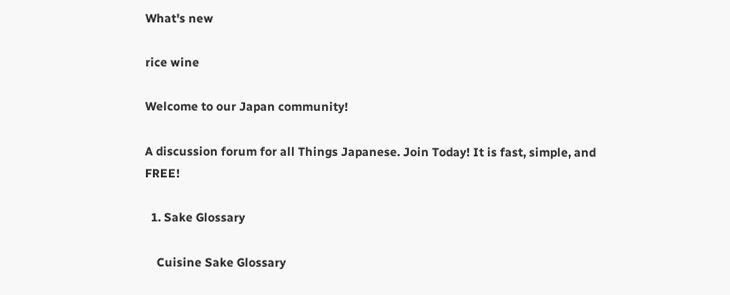What's new

rice wine

Welcome to our Japan community!

A discussion forum for all Things Japanese. Join Today! It is fast, simple, and FREE!

  1. Sake Glossary

    Cuisine Sake Glossary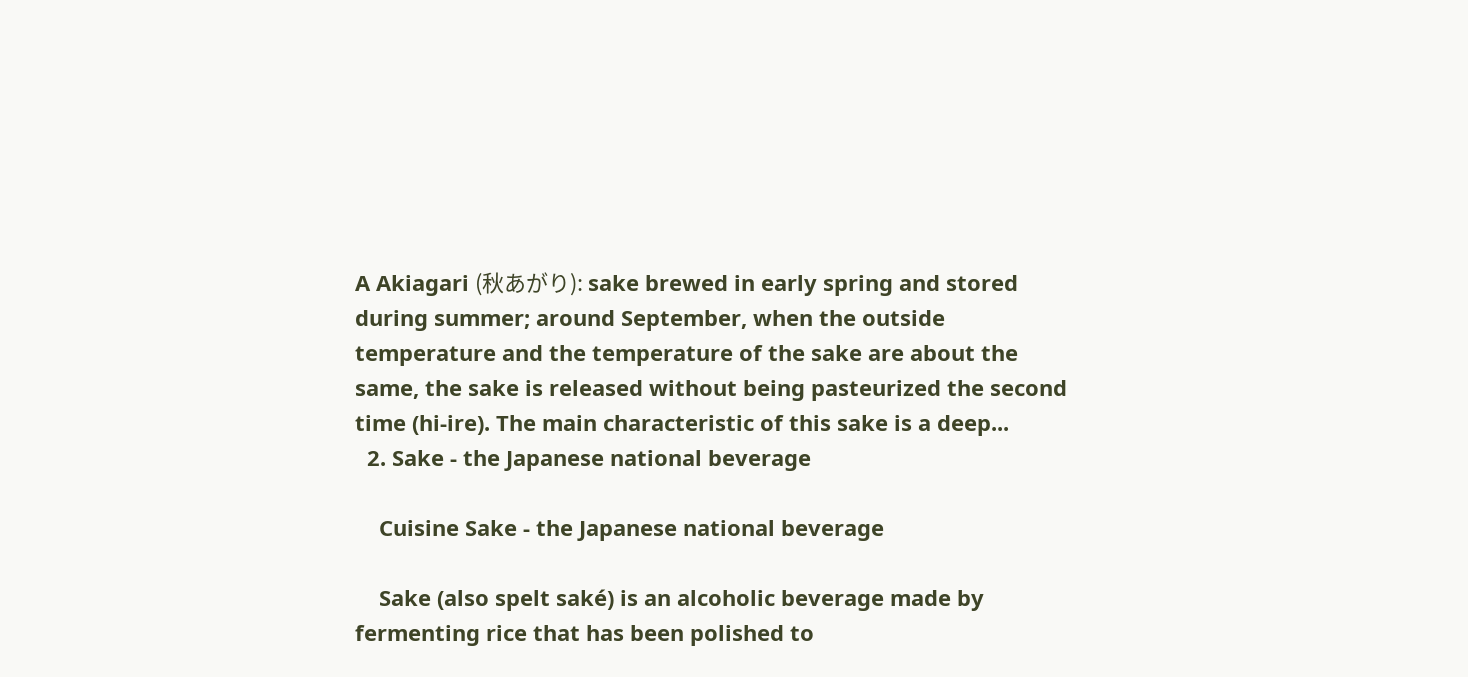A Akiagari (秋あがり): sake brewed in early spring and stored during summer; around September, when the outside temperature and the temperature of the sake are about the same, the sake is released without being pasteurized the second time (hi-ire). The main characteristic of this sake is a deep...
  2. Sake - the Japanese national beverage

    Cuisine Sake - the Japanese national beverage

    Sake (also spelt saké) is an alcoholic beverage made by fermenting rice that has been polished to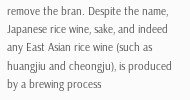remove the bran. Despite the name, Japanese rice wine, sake, and indeed any East Asian rice wine (such as huangjiu and cheongju), is produced by a brewing process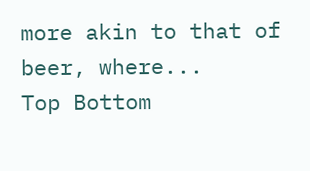more akin to that of beer, where...
Top Bottom